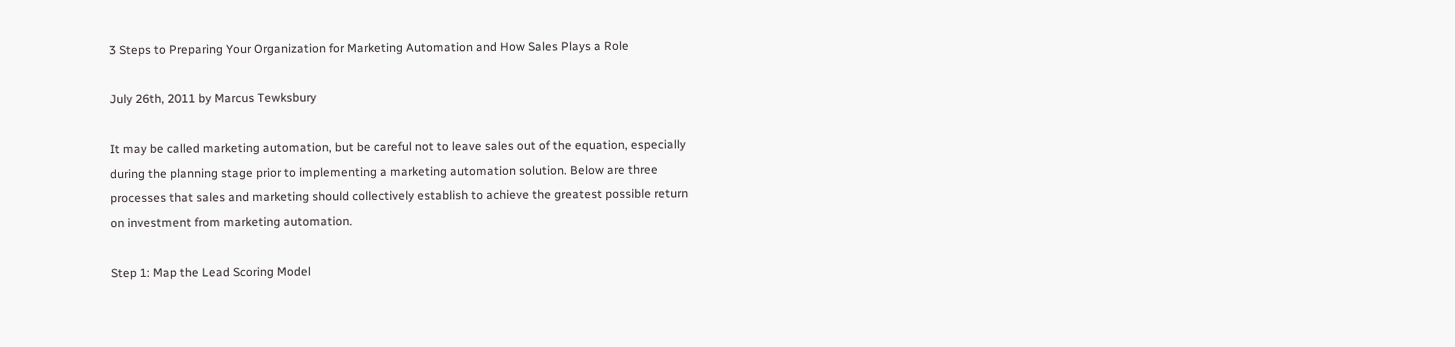3 Steps to Preparing Your Organization for Marketing Automation and How Sales Plays a Role

July 26th, 2011 by Marcus Tewksbury

It may be called marketing automation, but be careful not to leave sales out of the equation, especially during the planning stage prior to implementing a marketing automation solution. Below are three processes that sales and marketing should collectively establish to achieve the greatest possible return on investment from marketing automation.

Step 1: Map the Lead Scoring Model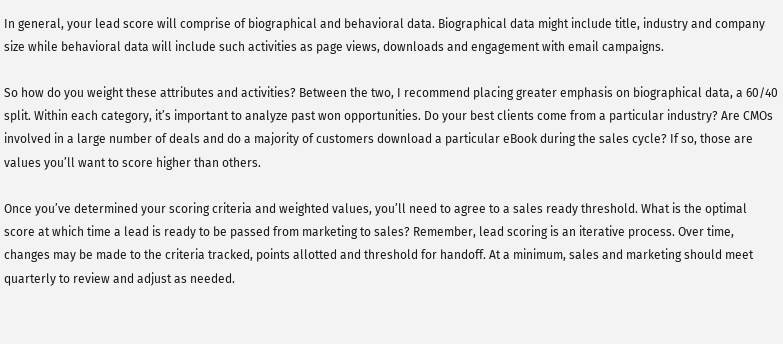In general, your lead score will comprise of biographical and behavioral data. Biographical data might include title, industry and company size while behavioral data will include such activities as page views, downloads and engagement with email campaigns.

So how do you weight these attributes and activities? Between the two, I recommend placing greater emphasis on biographical data, a 60/40 split. Within each category, it’s important to analyze past won opportunities. Do your best clients come from a particular industry? Are CMOs involved in a large number of deals and do a majority of customers download a particular eBook during the sales cycle? If so, those are values you’ll want to score higher than others.

Once you’ve determined your scoring criteria and weighted values, you’ll need to agree to a sales ready threshold. What is the optimal score at which time a lead is ready to be passed from marketing to sales? Remember, lead scoring is an iterative process. Over time, changes may be made to the criteria tracked, points allotted and threshold for handoff. At a minimum, sales and marketing should meet quarterly to review and adjust as needed.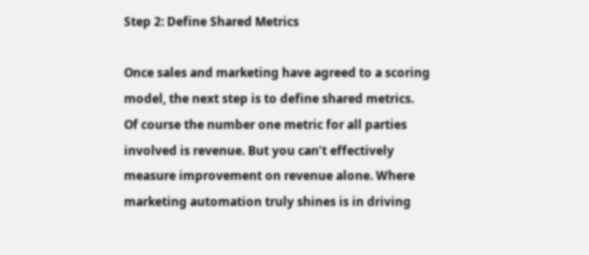Step 2: Define Shared Metrics

Once sales and marketing have agreed to a scoring model, the next step is to define shared metrics. Of course the number one metric for all parties involved is revenue. But you can’t effectively measure improvement on revenue alone. Where marketing automation truly shines is in driving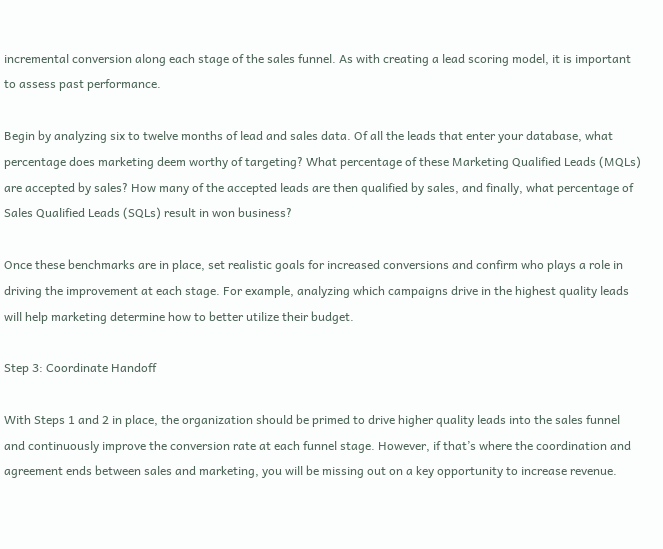incremental conversion along each stage of the sales funnel. As with creating a lead scoring model, it is important to assess past performance.

Begin by analyzing six to twelve months of lead and sales data. Of all the leads that enter your database, what percentage does marketing deem worthy of targeting? What percentage of these Marketing Qualified Leads (MQLs) are accepted by sales? How many of the accepted leads are then qualified by sales, and finally, what percentage of Sales Qualified Leads (SQLs) result in won business?

Once these benchmarks are in place, set realistic goals for increased conversions and confirm who plays a role in driving the improvement at each stage. For example, analyzing which campaigns drive in the highest quality leads will help marketing determine how to better utilize their budget.

Step 3: Coordinate Handoff

With Steps 1 and 2 in place, the organization should be primed to drive higher quality leads into the sales funnel and continuously improve the conversion rate at each funnel stage. However, if that’s where the coordination and agreement ends between sales and marketing, you will be missing out on a key opportunity to increase revenue.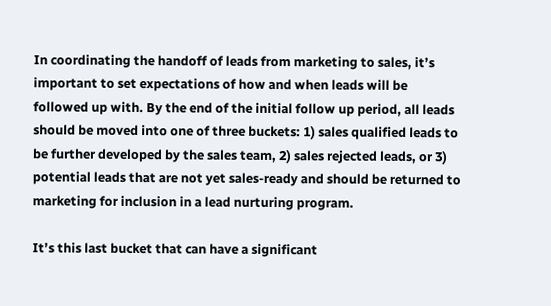In coordinating the handoff of leads from marketing to sales, it’s important to set expectations of how and when leads will be followed up with. By the end of the initial follow up period, all leads should be moved into one of three buckets: 1) sales qualified leads to be further developed by the sales team, 2) sales rejected leads, or 3) potential leads that are not yet sales-ready and should be returned to marketing for inclusion in a lead nurturing program.

It’s this last bucket that can have a significant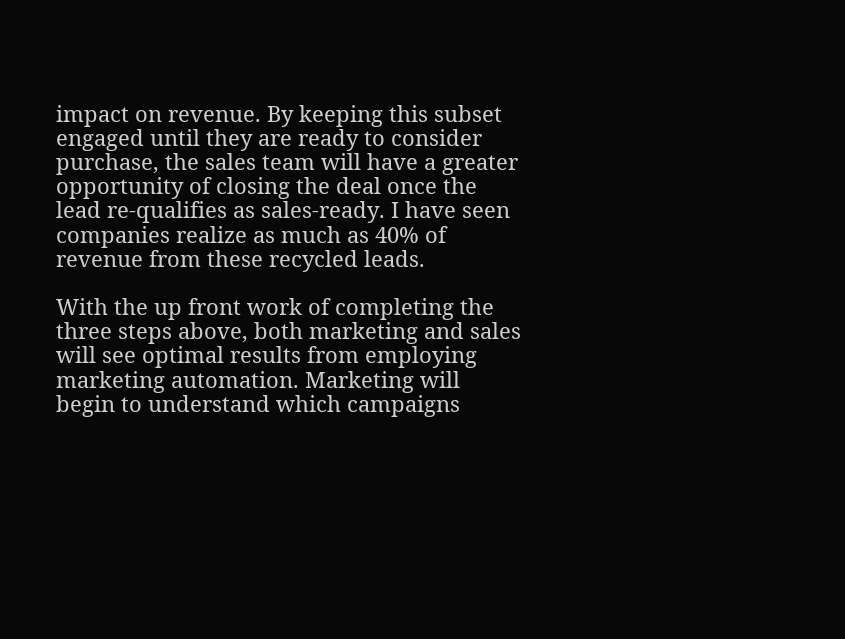impact on revenue. By keeping this subset engaged until they are ready to consider purchase, the sales team will have a greater opportunity of closing the deal once the lead re-qualifies as sales-ready. I have seen companies realize as much as 40% of revenue from these recycled leads.

With the up front work of completing the three steps above, both marketing and sales will see optimal results from employing marketing automation. Marketing will begin to understand which campaigns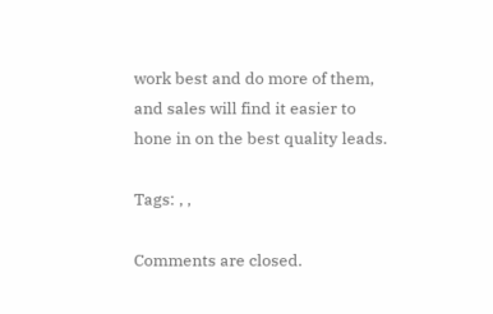work best and do more of them, and sales will find it easier to hone in on the best quality leads.

Tags: , ,

Comments are closed.